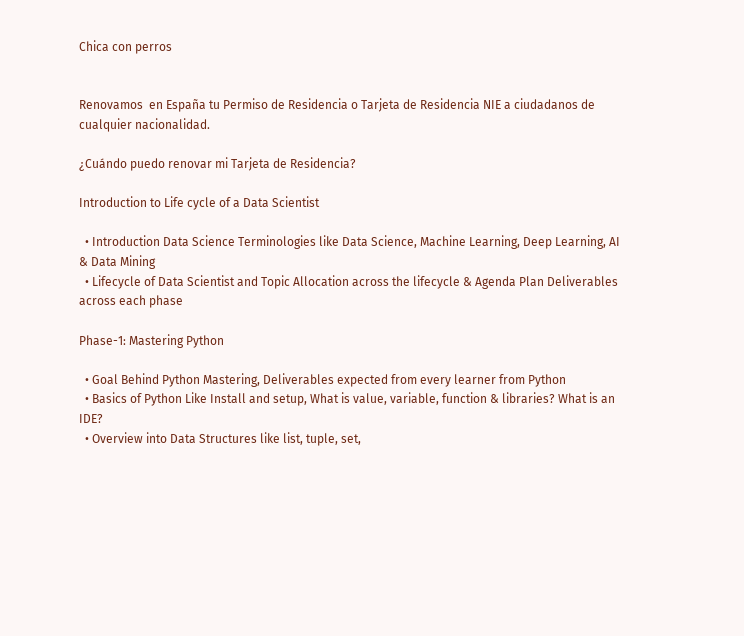Chica con perros


Renovamos  en España tu Permiso de Residencia o Tarjeta de Residencia NIE a ciudadanos de cualquier nacionalidad.

¿Cuándo puedo renovar mi Tarjeta de Residencia?

Introduction to Life cycle of a Data Scientist

  • Introduction Data Science Terminologies like Data Science, Machine Learning, Deep Learning, AI & Data Mining
  • Lifecycle of Data Scientist and Topic Allocation across the lifecycle & Agenda Plan Deliverables across each phase

Phase-1: Mastering Python

  • Goal Behind Python Mastering, Deliverables expected from every learner from Python
  • Basics of Python Like Install and setup, What is value, variable, function & libraries? What is an IDE?
  • Overview into Data Structures like list, tuple, set,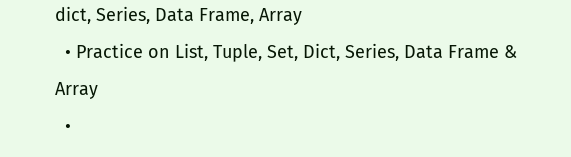dict, Series, Data Frame, Array
  • Practice on List, Tuple, Set, Dict, Series, Data Frame & Array
  •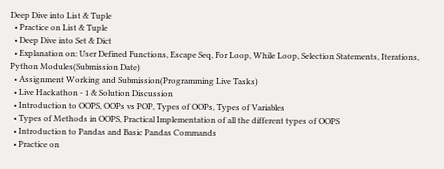Deep Dive into List & Tuple
  • Practice on List & Tuple
  • Deep Dive into Set & Dict
  • Explanation on: User Defined Functions, Escape Seq, For Loop, While Loop, Selection Statements, Iterations, Python Modules(Submission Date)
  • Assignment Working and Submission(Programming Live Tasks)
  • Live Hackathon - 1 & Solution Discussion
  • Introduction to OOPS, OOPs vs POP, Types of OOPs, Types of Variables
  • Types of Methods in OOPS, Practical Implementation of all the different types of OOPS
  • Introduction to Pandas and Basic Pandas Commands
  • Practice on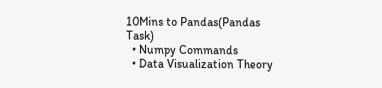10Mins to Pandas(Pandas Task)
  • Numpy Commands
  • Data Visualization Theory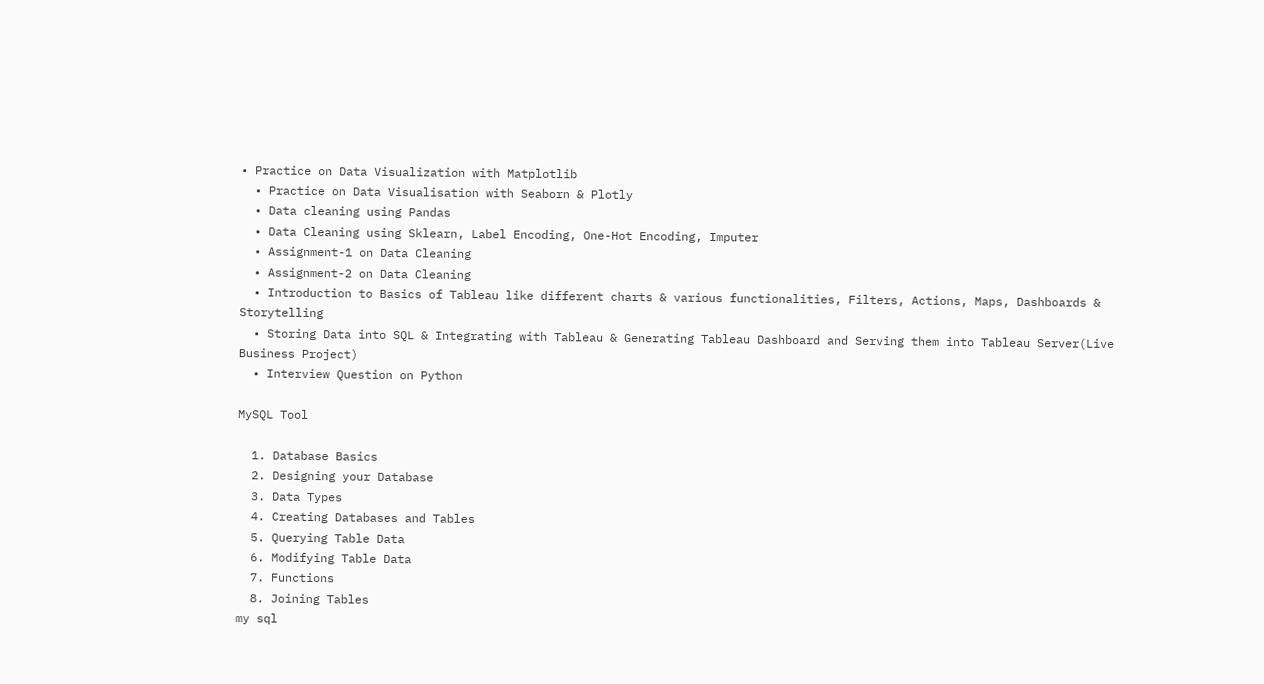• Practice on Data Visualization with Matplotlib
  • Practice on Data Visualisation with Seaborn & Plotly
  • Data cleaning using Pandas
  • Data Cleaning using Sklearn, Label Encoding, One-Hot Encoding, Imputer
  • Assignment-1 on Data Cleaning
  • Assignment-2 on Data Cleaning
  • Introduction to Basics of Tableau like different charts & various functionalities, Filters, Actions, Maps, Dashboards & Storytelling
  • Storing Data into SQL & Integrating with Tableau & Generating Tableau Dashboard and Serving them into Tableau Server(Live Business Project)
  • Interview Question on Python

MySQL Tool

  1. Database Basics
  2. Designing your Database
  3. Data Types
  4. Creating Databases and Tables
  5. Querying Table Data
  6. Modifying Table Data
  7. Functions
  8. Joining Tables
my sql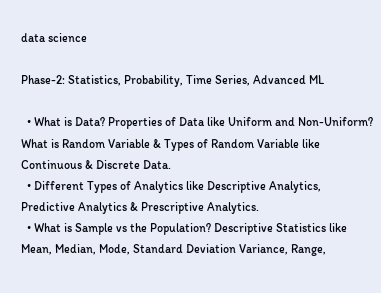data science

Phase-2: Statistics, Probability, Time Series, Advanced ML

  • What is Data? Properties of Data like Uniform and Non-Uniform? What is Random Variable & Types of Random Variable like Continuous & Discrete Data.
  • Different Types of Analytics like Descriptive Analytics, Predictive Analytics & Prescriptive Analytics.
  • What is Sample vs the Population? Descriptive Statistics like Mean, Median, Mode, Standard Deviation Variance, Range,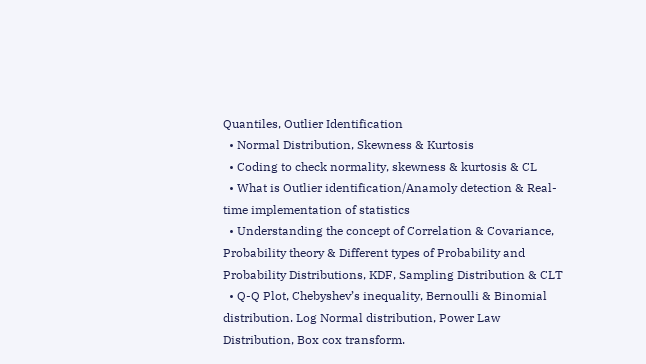Quantiles, Outlier Identification
  • Normal Distribution, Skewness & Kurtosis
  • Coding to check normality, skewness & kurtosis & CL
  • What is Outlier identification/Anamoly detection & Real-time implementation of statistics
  • Understanding the concept of Correlation & Covariance, Probability theory & Different types of Probability and Probability Distributions, KDF, Sampling Distribution & CLT
  • Q-Q Plot, Chebyshev’s inequality, Bernoulli & Binomial distribution. Log Normal distribution, Power Law Distribution, Box cox transform.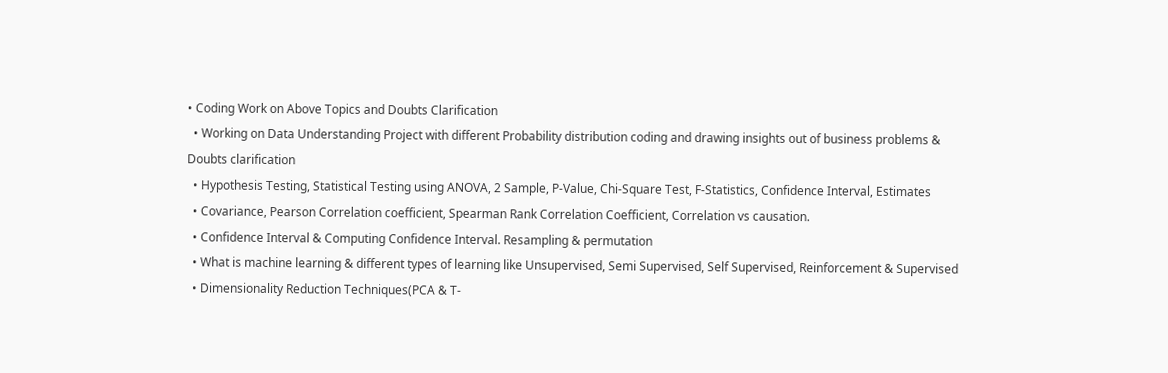• Coding Work on Above Topics and Doubts Clarification
  • Working on Data Understanding Project with different Probability distribution coding and drawing insights out of business problems & Doubts clarification
  • Hypothesis Testing, Statistical Testing using ANOVA, 2 Sample, P-Value, Chi-Square Test, F-Statistics, Confidence Interval, Estimates
  • Covariance, Pearson Correlation coefficient, Spearman Rank Correlation Coefficient, Correlation vs causation.
  • Confidence Interval & Computing Confidence Interval. Resampling & permutation
  • What is machine learning & different types of learning like Unsupervised, Semi Supervised, Self Supervised, Reinforcement & Supervised
  • Dimensionality Reduction Techniques(PCA & T-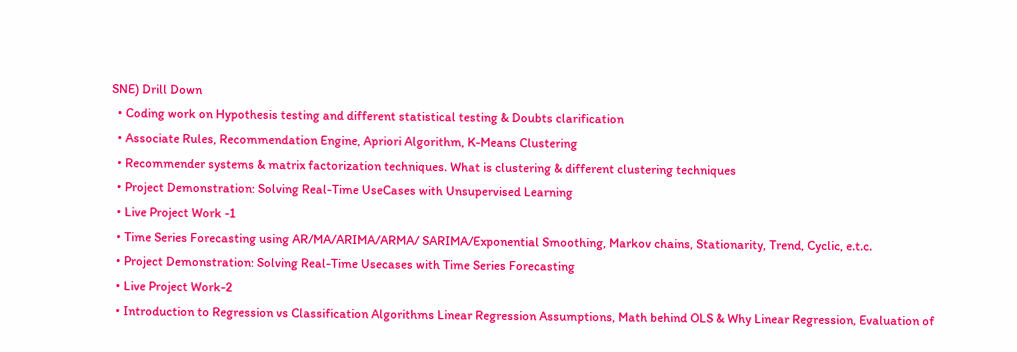SNE) Drill Down
  • Coding work on Hypothesis testing and different statistical testing & Doubts clarification
  • Associate Rules, Recommendation Engine, Apriori Algorithm, K-Means Clustering
  • Recommender systems & matrix factorization techniques. What is clustering & different clustering techniques
  • Project Demonstration: Solving Real-Time UseCases with Unsupervised Learning
  • Live Project Work -1
  • Time Series Forecasting using AR/MA/ARIMA/ARMA/ SARIMA/Exponential Smoothing, Markov chains, Stationarity, Trend, Cyclic, e.t.c.
  • Project Demonstration: Solving Real-Time Usecases with Time Series Forecasting
  • Live Project Work-2
  • Introduction to Regression vs Classification Algorithms Linear Regression Assumptions, Math behind OLS & Why Linear Regression, Evaluation of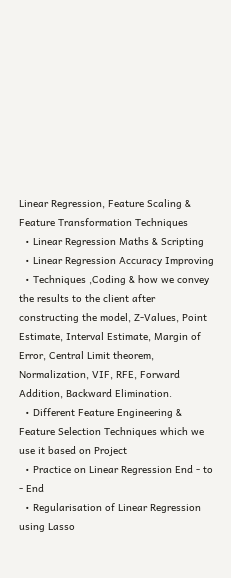Linear Regression, Feature Scaling & Feature Transformation Techniques
  • Linear Regression Maths & Scripting
  • Linear Regression Accuracy Improving
  • Techniques ,Coding & how we convey the results to the client after constructing the model, Z-Values, Point Estimate, Interval Estimate, Margin of Error, Central Limit theorem, Normalization, VIF, RFE, Forward Addition, Backward Elimination.
  • Different Feature Engineering & Feature Selection Techniques which we use it based on Project
  • Practice on Linear Regression End - to - End
  • Regularisation of Linear Regression using Lasso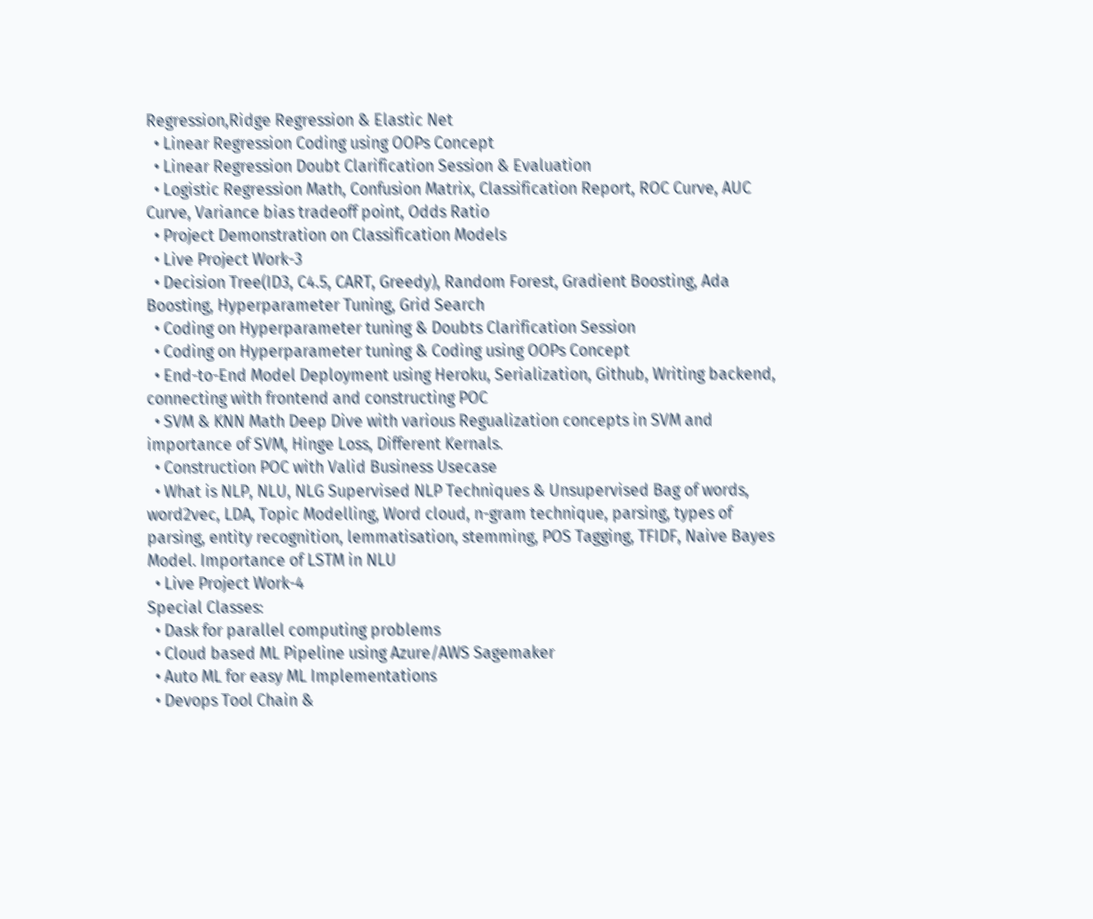Regression,Ridge Regression & Elastic Net
  • Linear Regression Coding using OOPs Concept
  • Linear Regression Doubt Clarification Session & Evaluation
  • Logistic Regression Math, Confusion Matrix, Classification Report, ROC Curve, AUC Curve, Variance bias tradeoff point, Odds Ratio
  • Project Demonstration on Classification Models
  • Live Project Work-3
  • Decision Tree(ID3, C4.5, CART, Greedy), Random Forest, Gradient Boosting, Ada Boosting, Hyperparameter Tuning, Grid Search
  • Coding on Hyperparameter tuning & Doubts Clarification Session
  • Coding on Hyperparameter tuning & Coding using OOPs Concept
  • End-to-End Model Deployment using Heroku, Serialization, Github, Writing backend, connecting with frontend and constructing POC
  • SVM & KNN Math Deep Dive with various Regualization concepts in SVM and importance of SVM, Hinge Loss, Different Kernals.
  • Construction POC with Valid Business Usecase
  • What is NLP, NLU, NLG Supervised NLP Techniques & Unsupervised Bag of words, word2vec, LDA, Topic Modelling, Word cloud, n-gram technique, parsing, types of parsing, entity recognition, lemmatisation, stemming, POS Tagging, TFIDF, Naive Bayes Model. Importance of LSTM in NLU
  • Live Project Work-4
Special Classes:
  • Dask for parallel computing problems
  • Cloud based ML Pipeline using Azure/AWS Sagemaker
  • Auto ML for easy ML Implementations
  • Devops Tool Chain &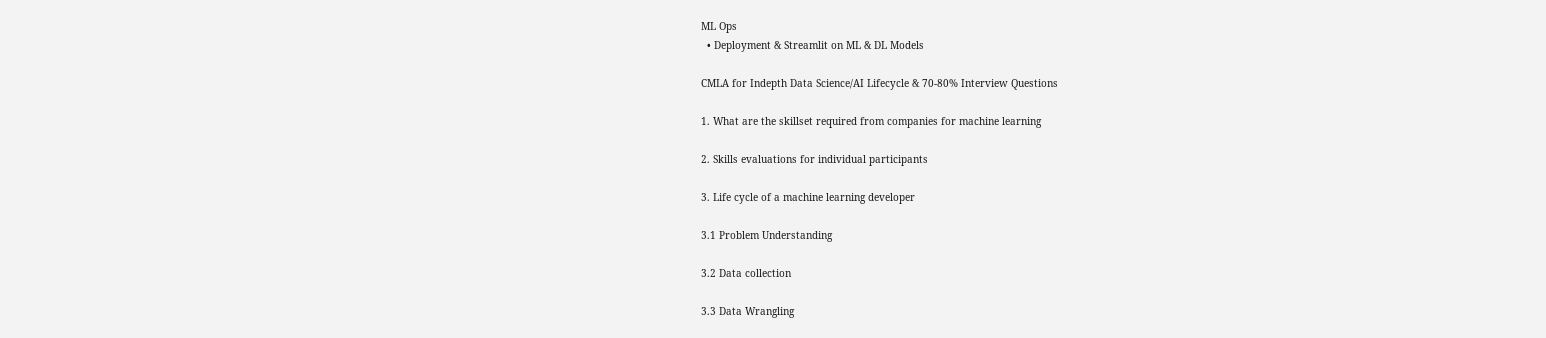ML Ops
  • Deployment & Streamlit on ML & DL Models

CMLA for Indepth Data Science/AI Lifecycle & 70-80% Interview Questions

1. What are the skillset required from companies for machine learning

2. Skills evaluations for individual participants

3. Life cycle of a machine learning developer

3.1 Problem Understanding

3.2 Data collection

3.3 Data Wrangling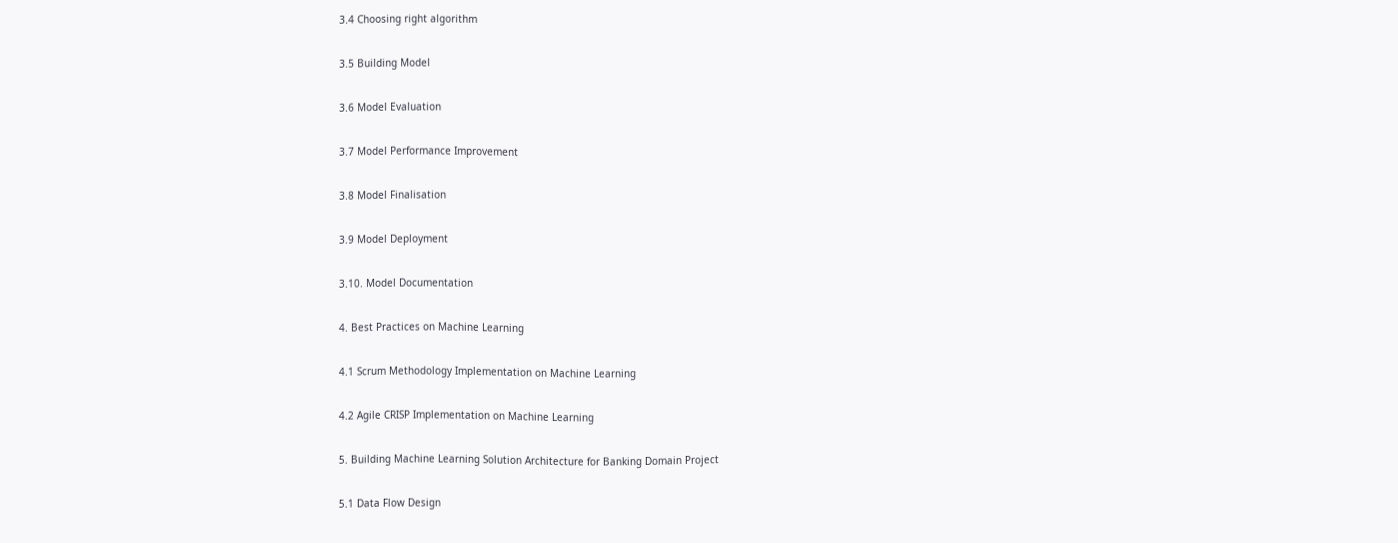3.4 Choosing right algorithm

3.5 Building Model

3.6 Model Evaluation

3.7 Model Performance Improvement

3.8 Model Finalisation

3.9 Model Deployment

3.10. Model Documentation

4. Best Practices on Machine Learning

4.1 Scrum Methodology Implementation on Machine Learning

4.2 Agile CRISP Implementation on Machine Learning

5. Building Machine Learning Solution Architecture for Banking Domain Project

5.1 Data Flow Design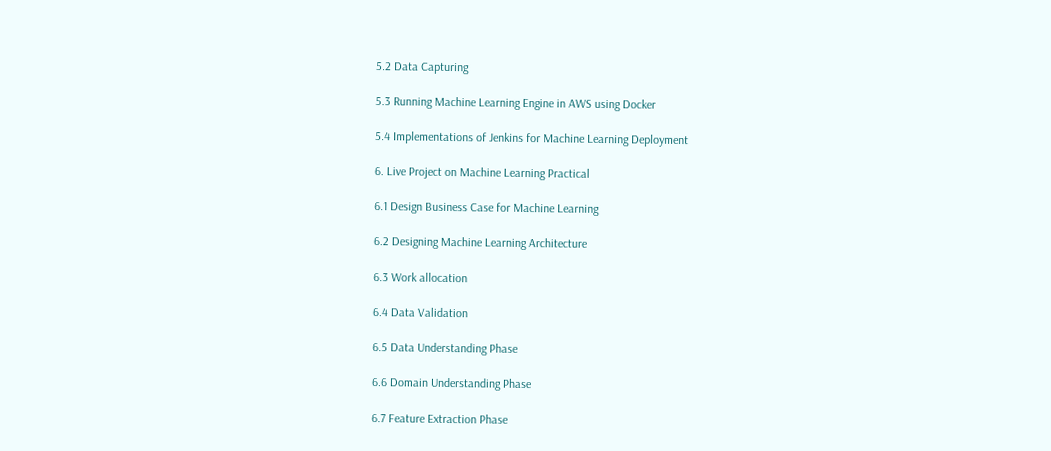5.2 Data Capturing

5.3 Running Machine Learning Engine in AWS using Docker

5.4 Implementations of Jenkins for Machine Learning Deployment

6. Live Project on Machine Learning Practical

6.1 Design Business Case for Machine Learning

6.2 Designing Machine Learning Architecture

6.3 Work allocation

6.4 Data Validation

6.5 Data Understanding Phase

6.6 Domain Understanding Phase

6.7 Feature Extraction Phase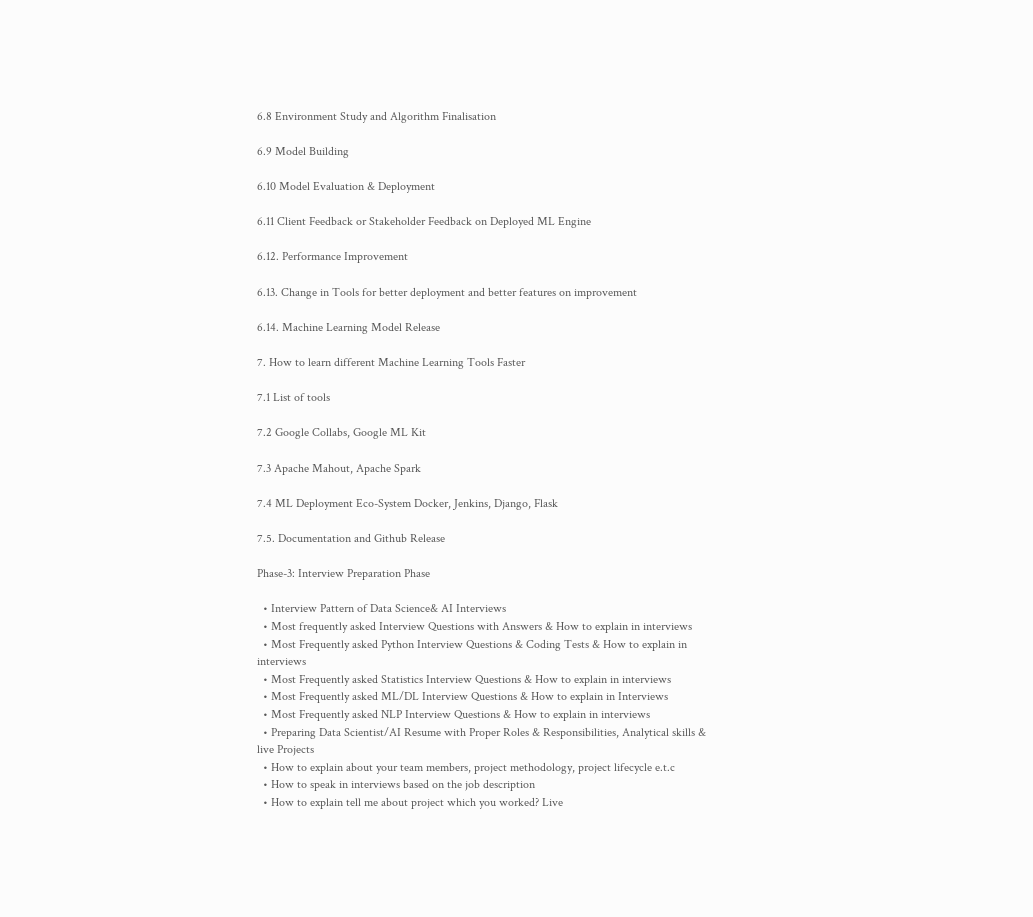6.8 Environment Study and Algorithm Finalisation

6.9 Model Building

6.10 Model Evaluation & Deployment

6.11 Client Feedback or Stakeholder Feedback on Deployed ML Engine

6.12. Performance Improvement

6.13. Change in Tools for better deployment and better features on improvement

6.14. Machine Learning Model Release

7. How to learn different Machine Learning Tools Faster

7.1 List of tools

7.2 Google Collabs, Google ML Kit

7.3 Apache Mahout, Apache Spark

7.4 ML Deployment Eco-System Docker, Jenkins, Django, Flask

7.5. Documentation and Github Release

Phase-3: Interview Preparation Phase

  • Interview Pattern of Data Science& AI Interviews
  • Most frequently asked Interview Questions with Answers & How to explain in interviews
  • Most Frequently asked Python Interview Questions & Coding Tests & How to explain in interviews
  • Most Frequently asked Statistics Interview Questions & How to explain in interviews
  • Most Frequently asked ML/DL Interview Questions & How to explain in Interviews
  • Most Frequently asked NLP Interview Questions & How to explain in interviews
  • Preparing Data Scientist/AI Resume with Proper Roles & Responsibilities, Analytical skills & live Projects
  • How to explain about your team members, project methodology, project lifecycle e.t.c
  • How to speak in interviews based on the job description
  • How to explain tell me about project which you worked? Live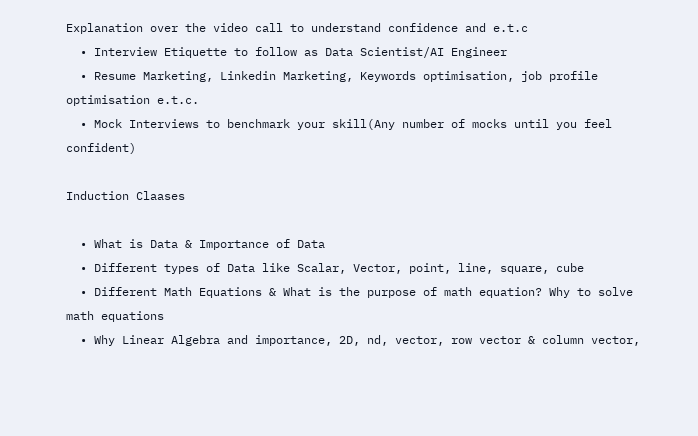Explanation over the video call to understand confidence and e.t.c
  • Interview Etiquette to follow as Data Scientist/AI Engineer
  • Resume Marketing, Linkedin Marketing, Keywords optimisation, job profile optimisation e.t.c.
  • Mock Interviews to benchmark your skill(Any number of mocks until you feel confident)

Induction Claases

  • What is Data & Importance of Data
  • Different types of Data like Scalar, Vector, point, line, square, cube
  • Different Math Equations & What is the purpose of math equation? Why to solve math equations
  • Why Linear Algebra and importance, 2D, nd, vector, row vector & column vector,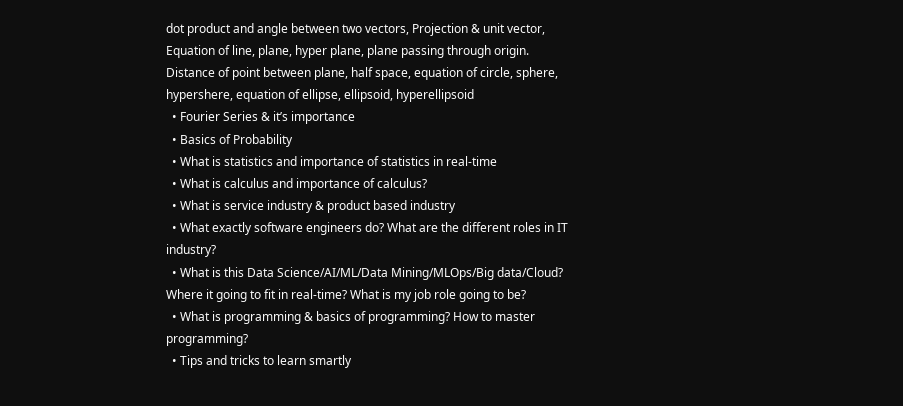dot product and angle between two vectors, Projection & unit vector, Equation of line, plane, hyper plane, plane passing through origin. Distance of point between plane, half space, equation of circle, sphere, hypershere, equation of ellipse, ellipsoid, hyperellipsoid
  • Fourier Series & it’s importance
  • Basics of Probability
  • What is statistics and importance of statistics in real-time
  • What is calculus and importance of calculus?
  • What is service industry & product based industry
  • What exactly software engineers do? What are the different roles in IT industry?
  • What is this Data Science/AI/ML/Data Mining/MLOps/Big data/Cloud? Where it going to fit in real-time? What is my job role going to be?
  • What is programming & basics of programming? How to master programming?
  • Tips and tricks to learn smartly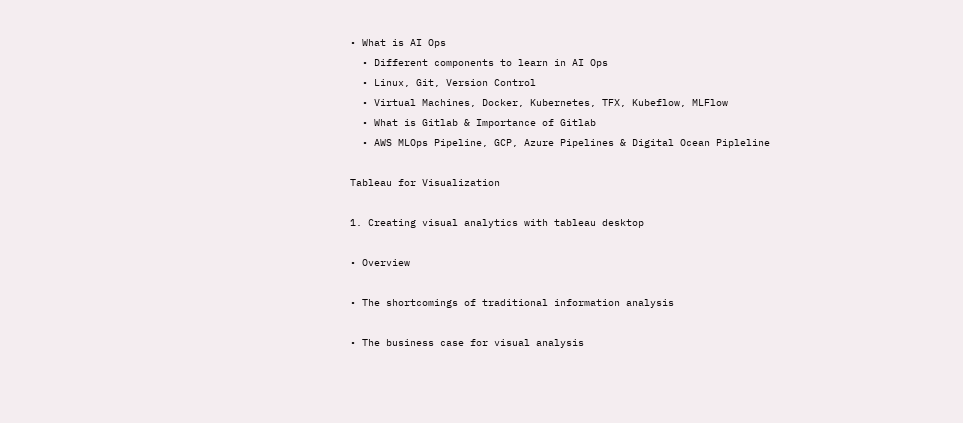• What is AI Ops
  • Different components to learn in AI Ops
  • Linux, Git, Version Control
  • Virtual Machines, Docker, Kubernetes, TFX, Kubeflow, MLFlow
  • What is Gitlab & Importance of Gitlab
  • AWS MLOps Pipeline, GCP, Azure Pipelines & Digital Ocean Pipleline

Tableau for Visualization

1. Creating visual analytics with tableau desktop

• Overview

• The shortcomings of traditional information analysis

• The business case for visual analysis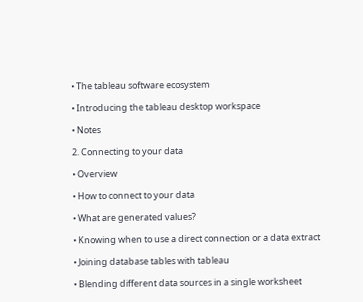• The tableau software ecosystem

• Introducing the tableau desktop workspace

• Notes

2. Connecting to your data

• Overview

• How to connect to your data

• What are generated values?

• Knowing when to use a direct connection or a data extract

• Joining database tables with tableau

• Blending different data sources in a single worksheet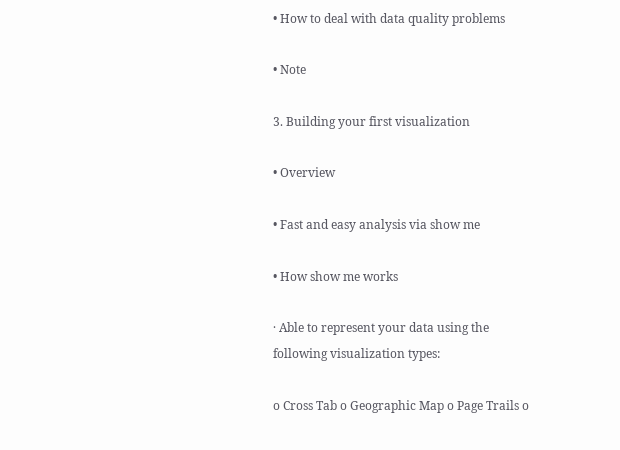• How to deal with data quality problems

• Note

3. Building your first visualization

• Overview

• Fast and easy analysis via show me

• How show me works

· Able to represent your data using the following visualization types:

o Cross Tab o Geographic Map o Page Trails o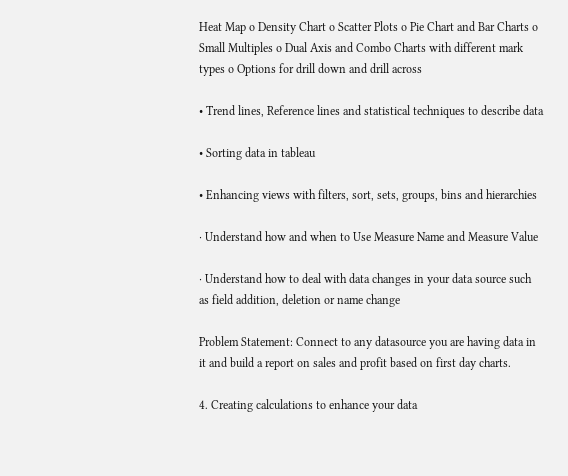Heat Map o Density Chart o Scatter Plots o Pie Chart and Bar Charts o Small Multiples o Dual Axis and Combo Charts with different mark types o Options for drill down and drill across

• Trend lines, Reference lines and statistical techniques to describe data

• Sorting data in tableau

• Enhancing views with filters, sort, sets, groups, bins and hierarchies

· Understand how and when to Use Measure Name and Measure Value

· Understand how to deal with data changes in your data source such as field addition, deletion or name change

Problem Statement: Connect to any datasource you are having data in it and build a report on sales and profit based on first day charts.

4. Creating calculations to enhance your data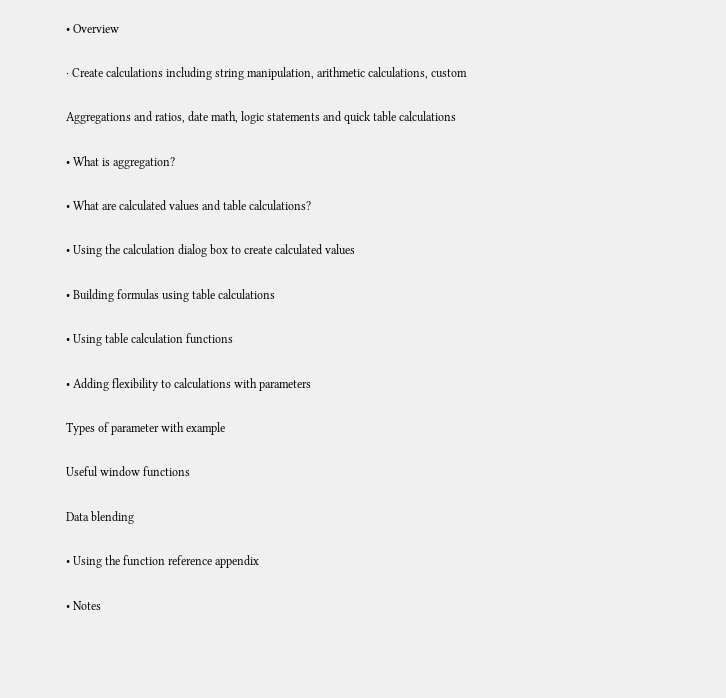• Overview

· Create calculations including string manipulation, arithmetic calculations, custom

Aggregations and ratios, date math, logic statements and quick table calculations

• What is aggregation?

• What are calculated values and table calculations?

• Using the calculation dialog box to create calculated values

• Building formulas using table calculations

• Using table calculation functions

• Adding flexibility to calculations with parameters

Types of parameter with example

Useful window functions

Data blending

• Using the function reference appendix

• Notes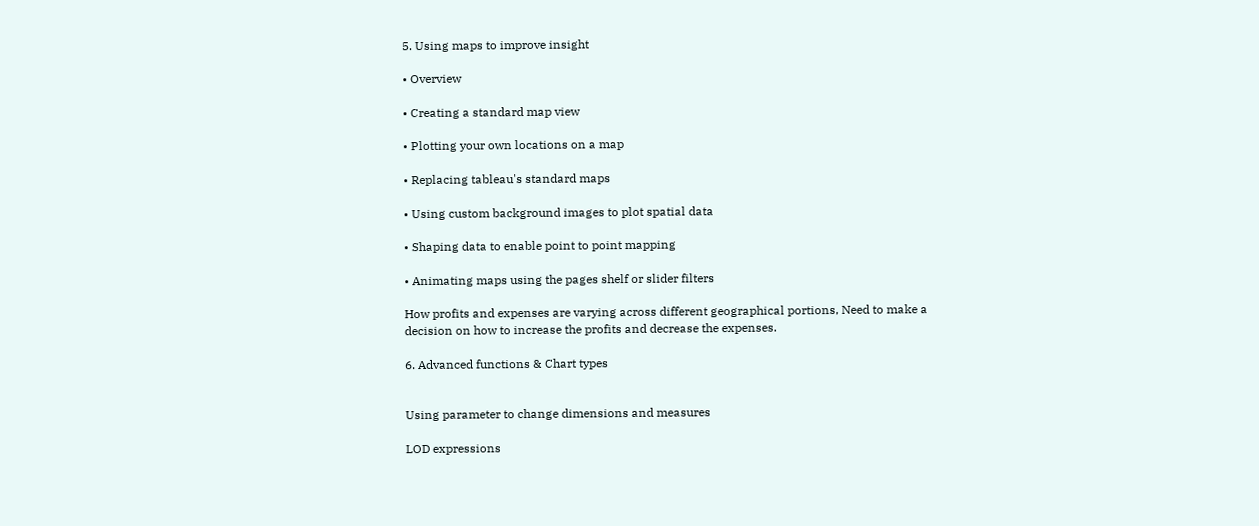5. Using maps to improve insight

• Overview

• Creating a standard map view

• Plotting your own locations on a map

• Replacing tableau's standard maps

• Using custom background images to plot spatial data

• Shaping data to enable point to point mapping

• Animating maps using the pages shelf or slider filters

How profits and expenses are varying across different geographical portions, Need to make a decision on how to increase the profits and decrease the expenses.

6. Advanced functions & Chart types


Using parameter to change dimensions and measures

LOD expressions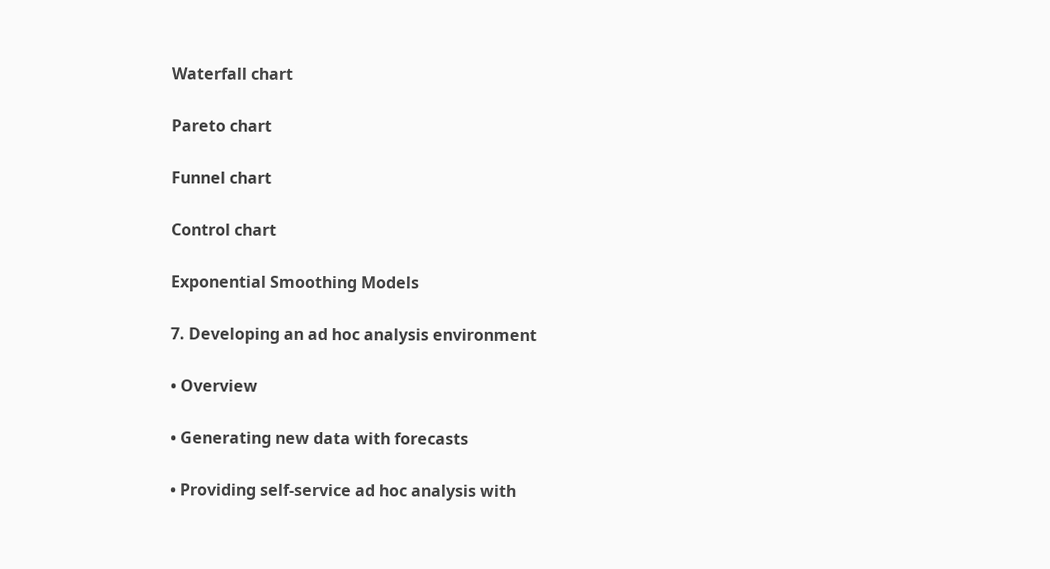Waterfall chart

Pareto chart

Funnel chart

Control chart

Exponential Smoothing Models

7. Developing an ad hoc analysis environment

• Overview

• Generating new data with forecasts

• Providing self-service ad hoc analysis with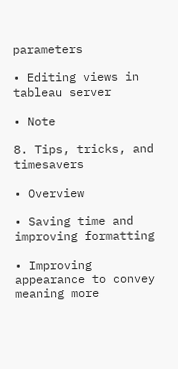parameters

• Editing views in tableau server

• Note

8. Tips, tricks, and timesavers

• Overview

• Saving time and improving formatting

• Improving appearance to convey meaning more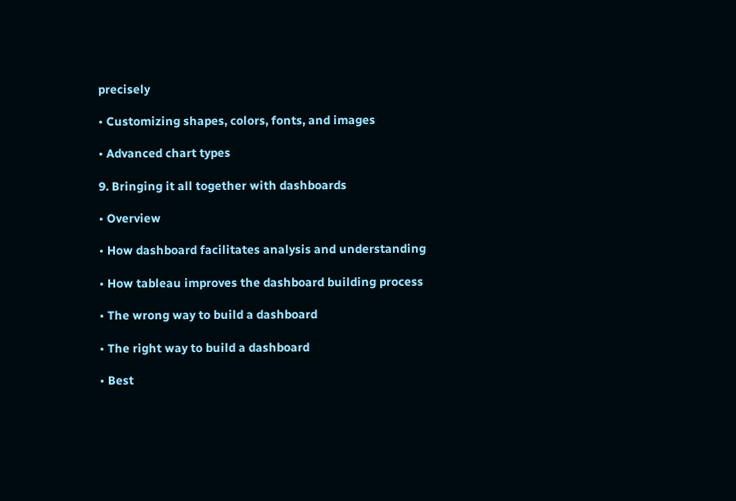precisely

• Customizing shapes, colors, fonts, and images

• Advanced chart types

9. Bringing it all together with dashboards

• Overview

• How dashboard facilitates analysis and understanding

• How tableau improves the dashboard building process

• The wrong way to build a dashboard

• The right way to build a dashboard

• Best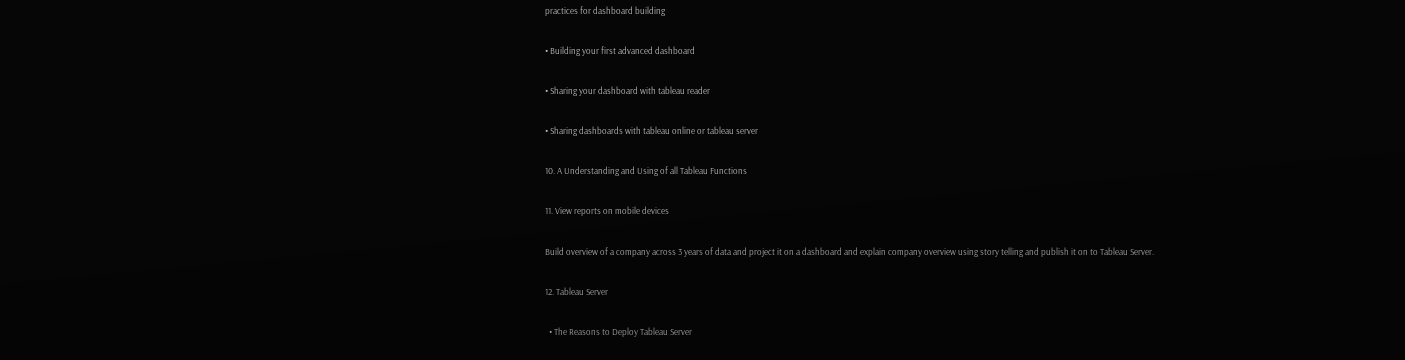practices for dashboard building

• Building your first advanced dashboard

• Sharing your dashboard with tableau reader

• Sharing dashboards with tableau online or tableau server

10. A Understanding and Using of all Tableau Functions

11. View reports on mobile devices

Build overview of a company across 3 years of data and project it on a dashboard and explain company overview using story telling and publish it on to Tableau Server.

12. Tableau Server

  • The Reasons to Deploy Tableau Server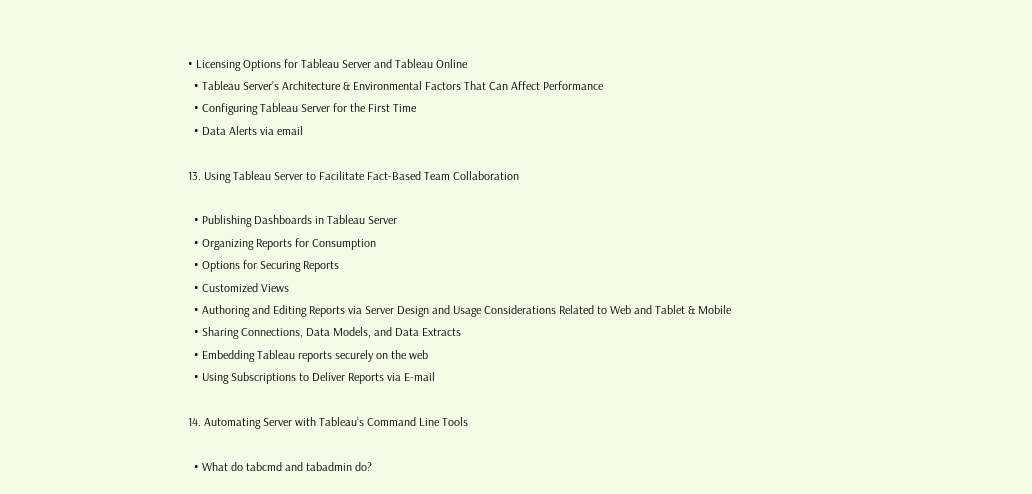• Licensing Options for Tableau Server and Tableau Online
  • Tableau Server’s Architecture & Environmental Factors That Can Affect Performance
  • Configuring Tableau Server for the First Time
  • Data Alerts via email

13. Using Tableau Server to Facilitate Fact-Based Team Collaboration

  • Publishing Dashboards in Tableau Server
  • Organizing Reports for Consumption
  • Options for Securing Reports
  • Customized Views
  • Authoring and Editing Reports via Server Design and Usage Considerations Related to Web and Tablet & Mobile
  • Sharing Connections, Data Models, and Data Extracts
  • Embedding Tableau reports securely on the web
  • Using Subscriptions to Deliver Reports via E-mail

14. Automating Server with Tableau’s Command Line Tools

  • What do tabcmd and tabadmin do?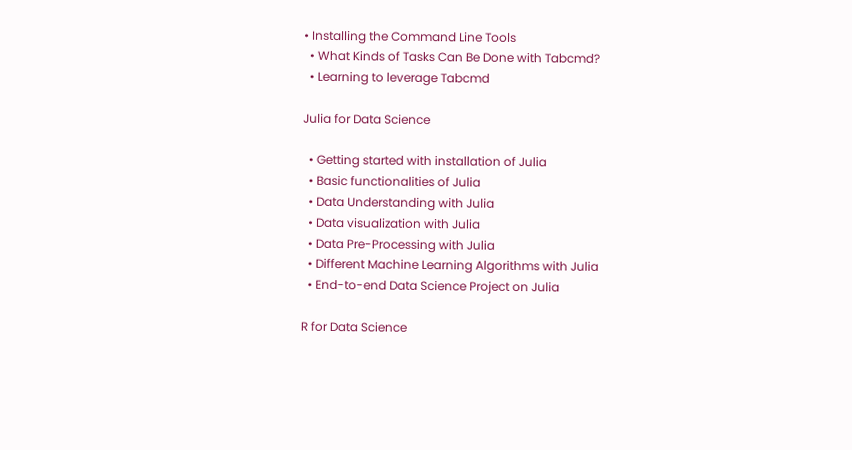• Installing the Command Line Tools
  • What Kinds of Tasks Can Be Done with Tabcmd?
  • Learning to leverage Tabcmd

Julia for Data Science

  • Getting started with installation of Julia
  • Basic functionalities of Julia
  • Data Understanding with Julia
  • Data visualization with Julia
  • Data Pre-Processing with Julia
  • Different Machine Learning Algorithms with Julia
  • End-to-end Data Science Project on Julia

R for Data Science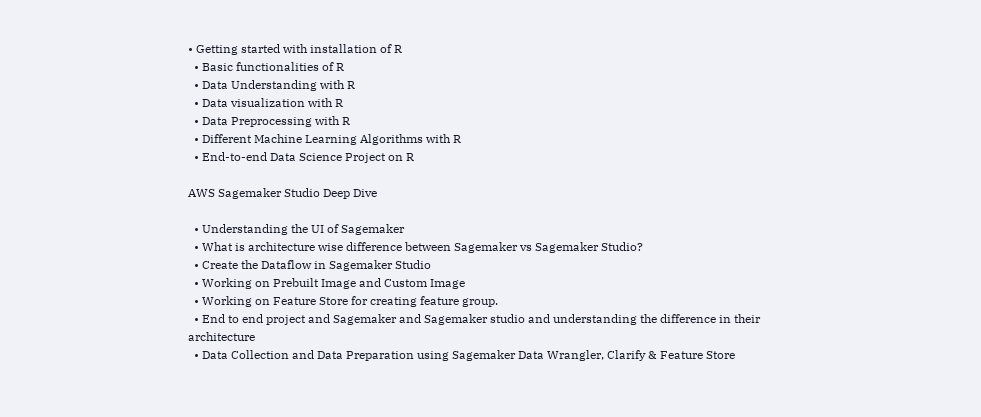• Getting started with installation of R
  • Basic functionalities of R
  • Data Understanding with R
  • Data visualization with R
  • Data Preprocessing with R
  • Different Machine Learning Algorithms with R
  • End-to-end Data Science Project on R

AWS Sagemaker Studio Deep Dive

  • Understanding the UI of Sagemaker
  • What is architecture wise difference between Sagemaker vs Sagemaker Studio?
  • Create the Dataflow in Sagemaker Studio
  • Working on Prebuilt Image and Custom Image
  • Working on Feature Store for creating feature group.
  • End to end project and Sagemaker and Sagemaker studio and understanding the difference in their architecture
  • Data Collection and Data Preparation using Sagemaker Data Wrangler, Clarify & Feature Store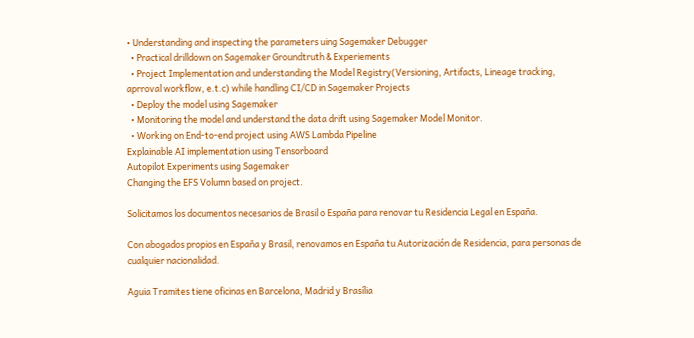• Understanding and inspecting the parameters uing Sagemaker Debugger
  • Practical drilldown on Sagemaker Groundtruth & Experiements
  • Project Implementation and understanding the Model Registry(Versioning, Artifacts, Lineage tracking, aprroval workflow, e.t.c) while handling CI/CD in Sagemaker Projects
  • Deploy the model using Sagemaker
  • Monitoring the model and understand the data drift using Sagemaker Model Monitor.
  • Working on End-to-end project using AWS Lambda Pipeline
Explainable AI implementation using Tensorboard
Autopilot Experiments using Sagemaker
Changing the EFS Volumn based on project.

Solicitamos los documentos necesarios de Brasil o España para renovar tu Residencia Legal en España.

Con abogados propios en España y Brasil, renovamos en España tu Autorización de Residencia, para personas de cualquier nacionalidad.

Aguia Tramites tiene oficinas en Barcelona, Madrid y Brasília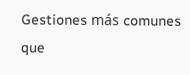Gestiones más comunes que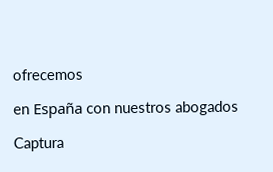ofrecemos

en España con nuestros abogados

Captura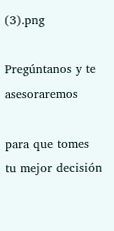(3).png

Pregúntanos y te asesoraremos

para que tomes tu mejor decisión